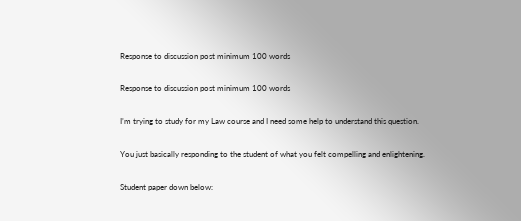Response to discussion post minimum 100 words

Response to discussion post minimum 100 words

I’m trying to study for my Law course and I need some help to understand this question.

You just basically responding to the student of what you felt compelling and enlightening.

Student paper down below: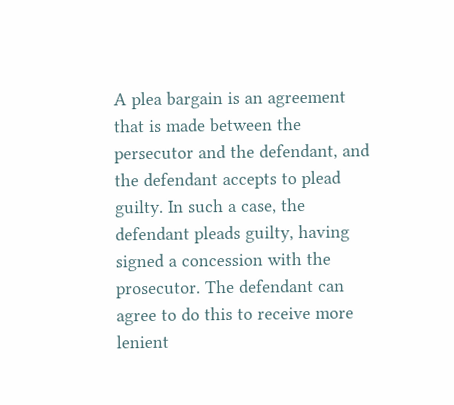A plea bargain is an agreement that is made between the persecutor and the defendant, and the defendant accepts to plead guilty. In such a case, the defendant pleads guilty, having signed a concession with the prosecutor. The defendant can agree to do this to receive more lenient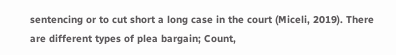sentencing or to cut short a long case in the court (Miceli, 2019). There are different types of plea bargain; Count,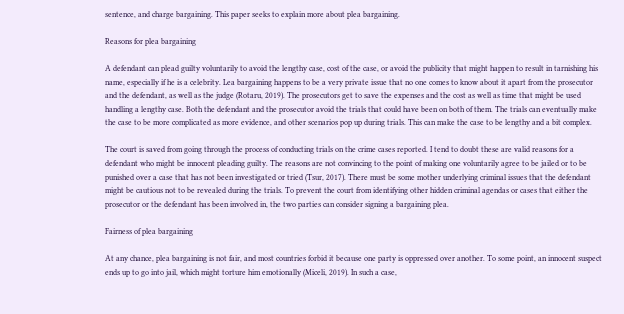sentence, and charge bargaining. This paper seeks to explain more about plea bargaining.

Reasons for plea bargaining

A defendant can plead guilty voluntarily to avoid the lengthy case, cost of the case, or avoid the publicity that might happen to result in tarnishing his name, especially if he is a celebrity. Lea bargaining happens to be a very private issue that no one comes to know about it apart from the prosecutor and the defendant, as well as the judge (Rotaru, 2019). The prosecutors get to save the expenses and the cost as well as time that might be used handling a lengthy case. Both the defendant and the prosecutor avoid the trials that could have been on both of them. The trials can eventually make the case to be more complicated as more evidence, and other scenarios pop up during trials. This can make the case to be lengthy and a bit complex.

The court is saved from going through the process of conducting trials on the crime cases reported. I tend to doubt these are valid reasons for a defendant who might be innocent pleading guilty. The reasons are not convincing to the point of making one voluntarily agree to be jailed or to be punished over a case that has not been investigated or tried (Tsur, 2017). There must be some mother underlying criminal issues that the defendant might be cautious not to be revealed during the trials. To prevent the court from identifying other hidden criminal agendas or cases that either the prosecutor or the defendant has been involved in, the two parties can consider signing a bargaining plea.

Fairness of plea bargaining

At any chance, plea bargaining is not fair, and most countries forbid it because one party is oppressed over another. To some point, an innocent suspect ends up to go into jail, which might torture him emotionally (Miceli, 2019). In such a case,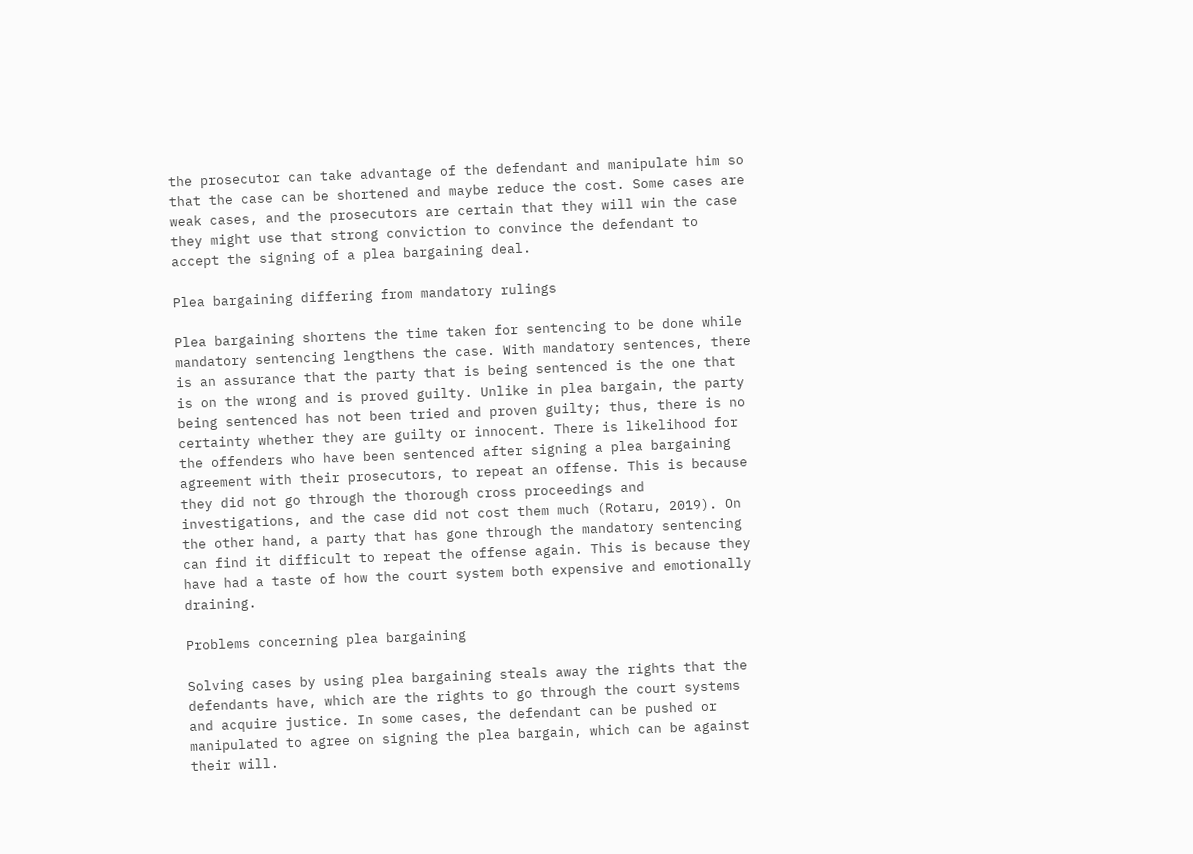the prosecutor can take advantage of the defendant and manipulate him so that the case can be shortened and maybe reduce the cost. Some cases are weak cases, and the prosecutors are certain that they will win the case they might use that strong conviction to convince the defendant to accept the signing of a plea bargaining deal.

Plea bargaining differing from mandatory rulings

Plea bargaining shortens the time taken for sentencing to be done while mandatory sentencing lengthens the case. With mandatory sentences, there is an assurance that the party that is being sentenced is the one that is on the wrong and is proved guilty. Unlike in plea bargain, the party being sentenced has not been tried and proven guilty; thus, there is no certainty whether they are guilty or innocent. There is likelihood for the offenders who have been sentenced after signing a plea bargaining agreement with their prosecutors, to repeat an offense. This is because they did not go through the thorough cross proceedings and investigations, and the case did not cost them much (Rotaru, 2019). On the other hand, a party that has gone through the mandatory sentencing can find it difficult to repeat the offense again. This is because they have had a taste of how the court system both expensive and emotionally draining.

Problems concerning plea bargaining

Solving cases by using plea bargaining steals away the rights that the defendants have, which are the rights to go through the court systems and acquire justice. In some cases, the defendant can be pushed or manipulated to agree on signing the plea bargain, which can be against their will.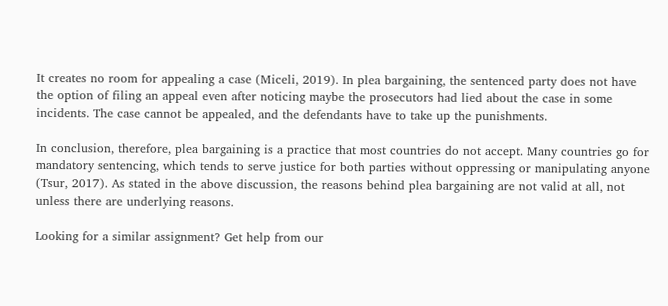It creates no room for appealing a case (Miceli, 2019). In plea bargaining, the sentenced party does not have the option of filing an appeal even after noticing maybe the prosecutors had lied about the case in some incidents. The case cannot be appealed, and the defendants have to take up the punishments.

In conclusion, therefore, plea bargaining is a practice that most countries do not accept. Many countries go for mandatory sentencing, which tends to serve justice for both parties without oppressing or manipulating anyone (Tsur, 2017). As stated in the above discussion, the reasons behind plea bargaining are not valid at all, not unless there are underlying reasons.

Looking for a similar assignment? Get help from our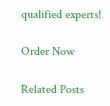qualified experts!

Order Now

Related Posts